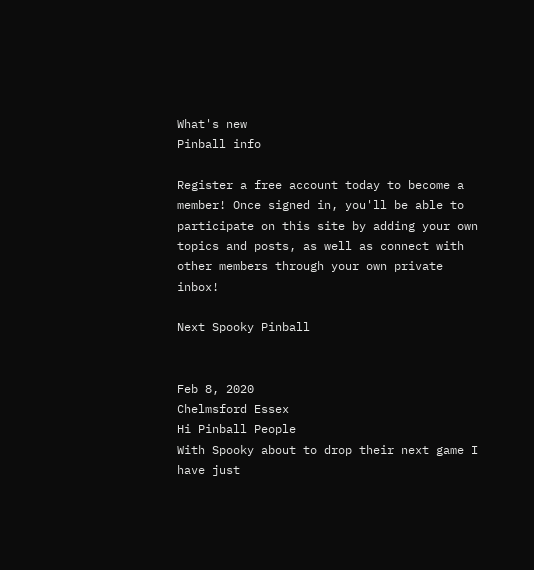What's new
Pinball info

Register a free account today to become a member! Once signed in, you'll be able to participate on this site by adding your own topics and posts, as well as connect with other members through your own private inbox!

Next Spooky Pinball


Feb 8, 2020
Chelmsford Essex
Hi Pinball People
With Spooky about to drop their next game I have just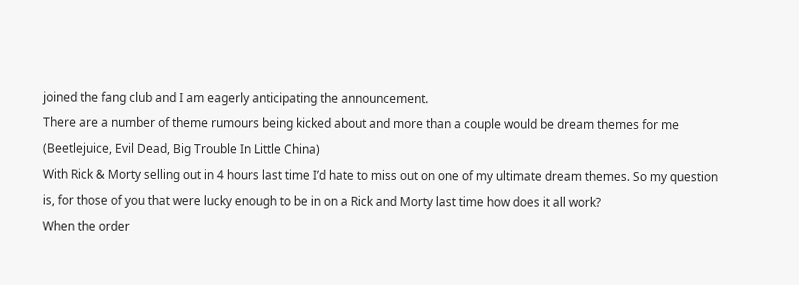joined the fang club and I am eagerly anticipating the announcement.
There are a number of theme rumours being kicked about and more than a couple would be dream themes for me (Beetlejuice, Evil Dead, Big Trouble In Little China)
With Rick & Morty selling out in 4 hours last time I’d hate to miss out on one of my ultimate dream themes. So my question is, for those of you that were lucky enough to be in on a Rick and Morty last time how does it all work?
When the order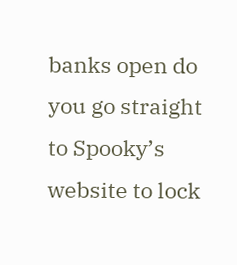banks open do you go straight to Spooky’s website to lock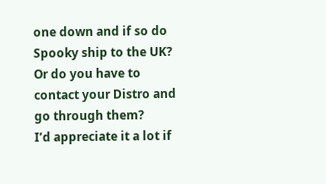one down and if so do Spooky ship to the UK?
Or do you have to contact your Distro and go through them?
I’d appreciate it a lot if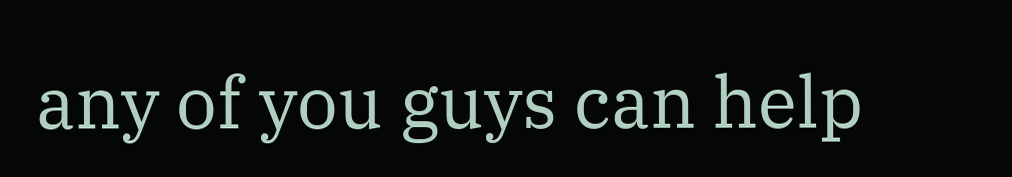any of you guys can help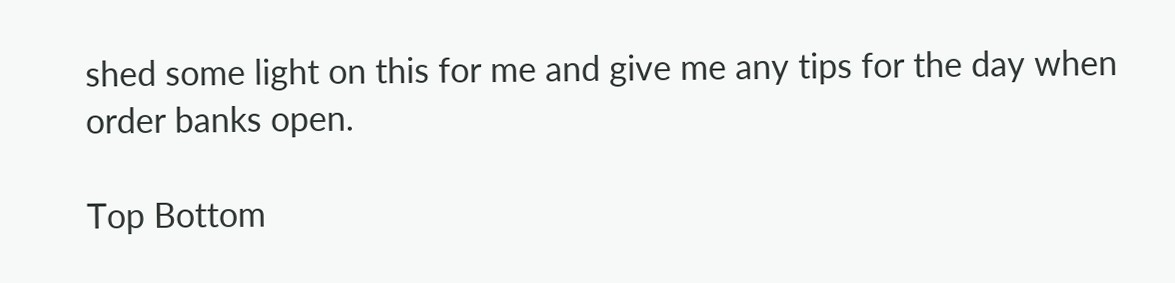shed some light on this for me and give me any tips for the day when order banks open.

Top Bottom